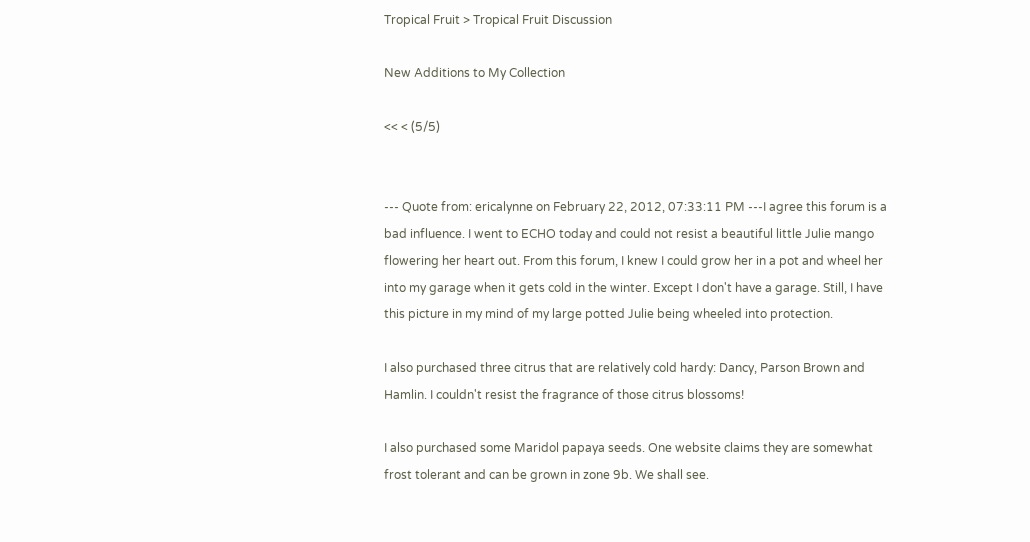Tropical Fruit > Tropical Fruit Discussion

New Additions to My Collection

<< < (5/5)


--- Quote from: ericalynne on February 22, 2012, 07:33:11 PM ---I agree this forum is a bad influence. I went to ECHO today and could not resist a beautiful little Julie mango flowering her heart out. From this forum, I knew I could grow her in a pot and wheel her into my garage when it gets cold in the winter. Except I don't have a garage. Still, I have this picture in my mind of my large potted Julie being wheeled into protection.

I also purchased three citrus that are relatively cold hardy: Dancy, Parson Brown and Hamlin. I couldn't resist the fragrance of those citrus blossoms!

I also purchased some Maridol papaya seeds. One website claims they are somewhat frost tolerant and can be grown in zone 9b. We shall see.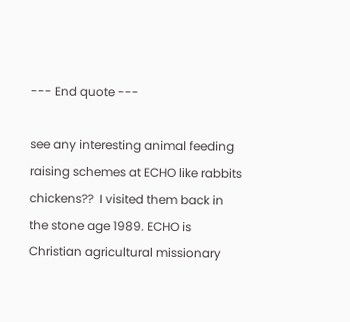--- End quote ---

see any interesting animal feeding raising schemes at ECHO like rabbits chickens??  I visited them back in the stone age 1989. ECHO is Christian agricultural missionary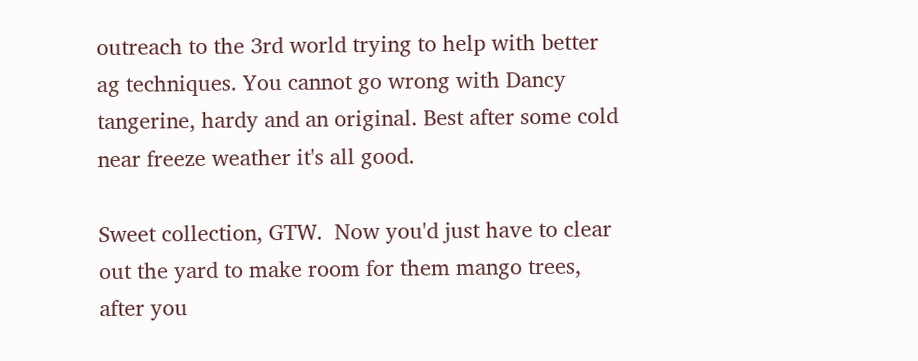outreach to the 3rd world trying to help with better ag techniques. You cannot go wrong with Dancy tangerine, hardy and an original. Best after some cold near freeze weather it's all good.

Sweet collection, GTW.  Now you'd just have to clear out the yard to make room for them mango trees, after you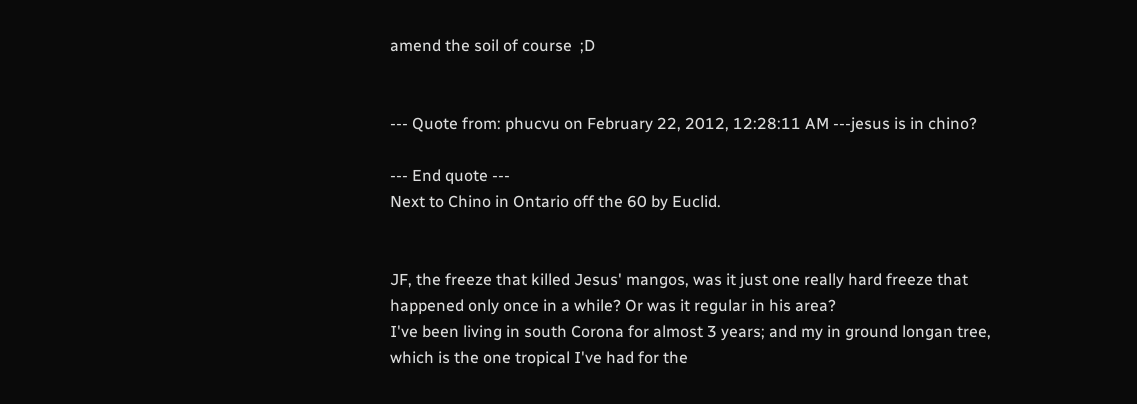amend the soil of course  ;D


--- Quote from: phucvu on February 22, 2012, 12:28:11 AM ---jesus is in chino?

--- End quote ---
Next to Chino in Ontario off the 60 by Euclid.


JF, the freeze that killed Jesus' mangos, was it just one really hard freeze that happened only once in a while? Or was it regular in his area?
I've been living in south Corona for almost 3 years; and my in ground longan tree, which is the one tropical I've had for the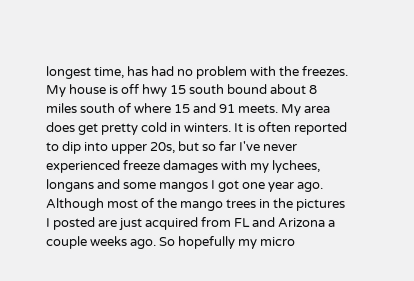longest time, has had no problem with the freezes. My house is off hwy 15 south bound about 8 miles south of where 15 and 91 meets. My area does get pretty cold in winters. It is often reported to dip into upper 20s, but so far I've never experienced freeze damages with my lychees, longans and some mangos I got one year ago. Although most of the mango trees in the pictures I posted are just acquired from FL and Arizona a couple weeks ago. So hopefully my micro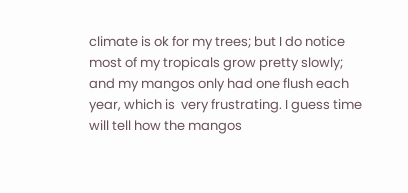climate is ok for my trees; but I do notice most of my tropicals grow pretty slowly; and my mangos only had one flush each year, which is  very frustrating. I guess time will tell how the mangos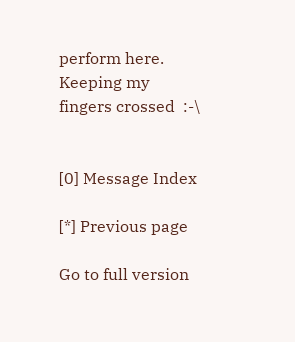perform here. Keeping my fingers crossed  :-\


[0] Message Index

[*] Previous page

Go to full version